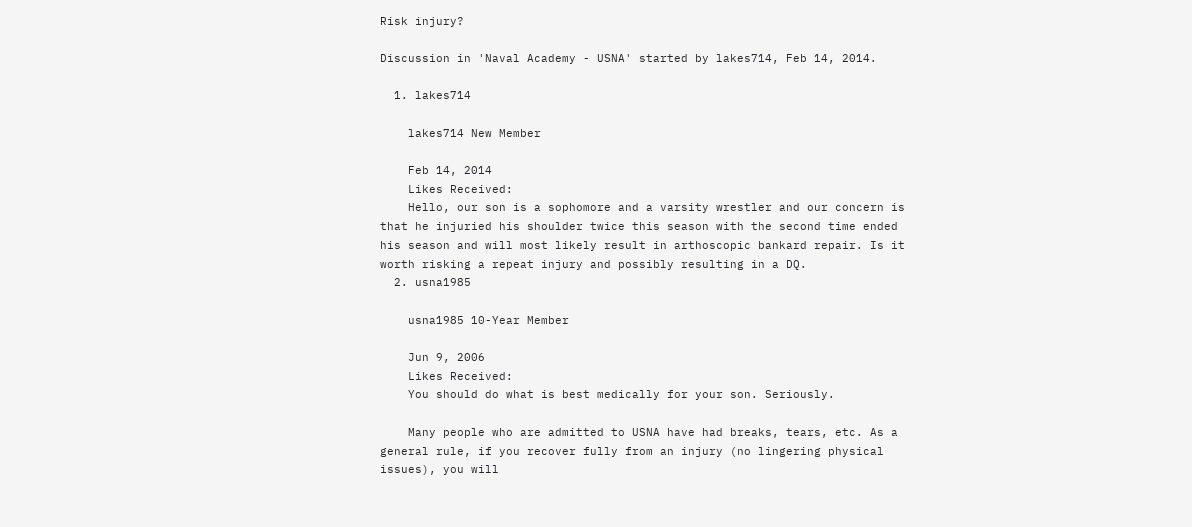Risk injury?

Discussion in 'Naval Academy - USNA' started by lakes714, Feb 14, 2014.

  1. lakes714

    lakes714 New Member

    Feb 14, 2014
    Likes Received:
    Hello, our son is a sophomore and a varsity wrestler and our concern is that he injuried his shoulder twice this season with the second time ended his season and will most likely result in arthoscopic bankard repair. Is it worth risking a repeat injury and possibly resulting in a DQ.
  2. usna1985

    usna1985 10-Year Member

    Jun 9, 2006
    Likes Received:
    You should do what is best medically for your son. Seriously.

    Many people who are admitted to USNA have had breaks, tears, etc. As a general rule, if you recover fully from an injury (no lingering physical issues), you will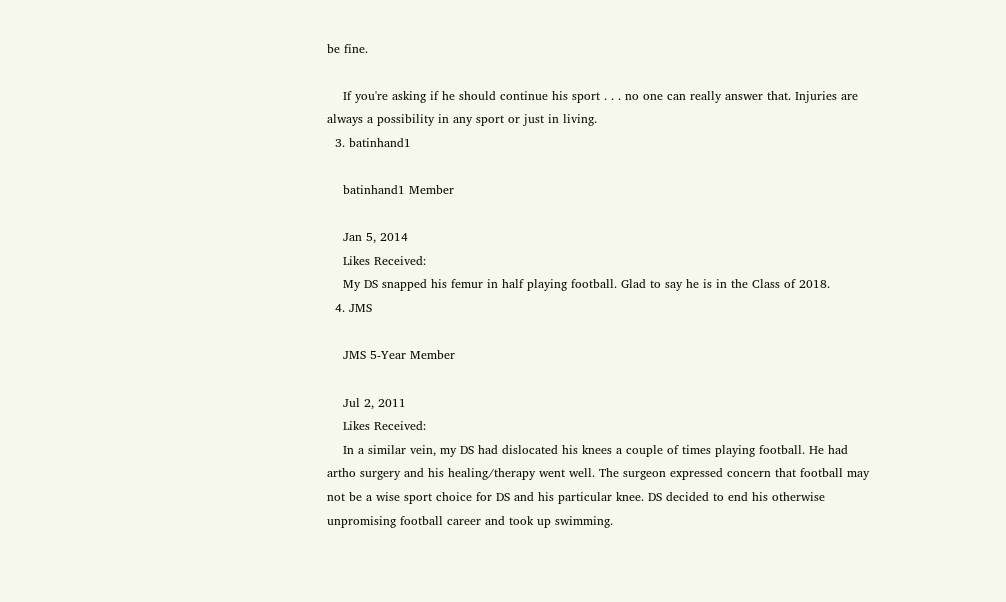be fine.

    If you're asking if he should continue his sport . . . no one can really answer that. Injuries are always a possibility in any sport or just in living.
  3. batinhand1

    batinhand1 Member

    Jan 5, 2014
    Likes Received:
    My DS snapped his femur in half playing football. Glad to say he is in the Class of 2018.
  4. JMS

    JMS 5-Year Member

    Jul 2, 2011
    Likes Received:
    In a similar vein, my DS had dislocated his knees a couple of times playing football. He had artho surgery and his healing/therapy went well. The surgeon expressed concern that football may not be a wise sport choice for DS and his particular knee. DS decided to end his otherwise unpromising football career and took up swimming.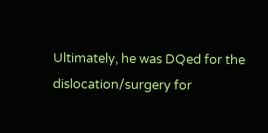Ultimately, he was DQed for the dislocation/surgery for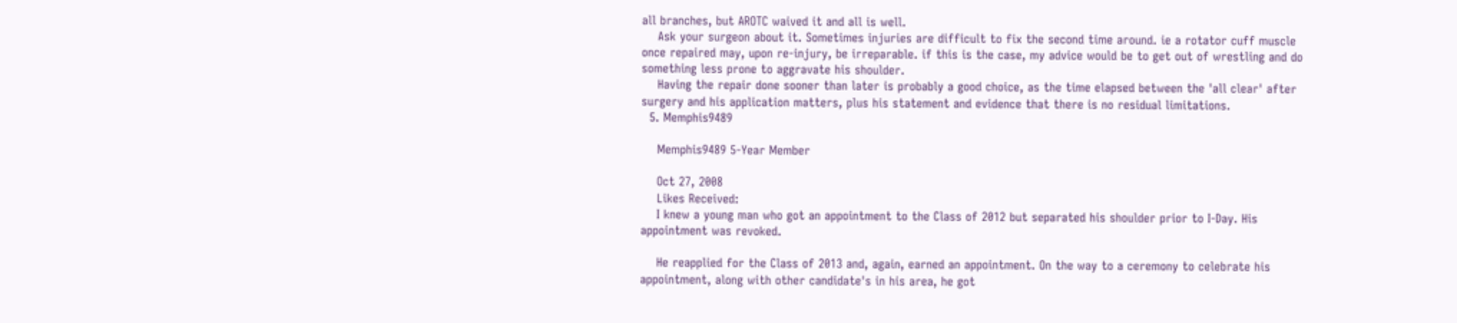all branches, but AROTC waived it and all is well.
    Ask your surgeon about it. Sometimes injuries are difficult to fix the second time around. ie a rotator cuff muscle once repaired may, upon re-injury, be irreparable. if this is the case, my advice would be to get out of wrestling and do something less prone to aggravate his shoulder.
    Having the repair done sooner than later is probably a good choice, as the time elapsed between the 'all clear' after surgery and his application matters, plus his statement and evidence that there is no residual limitations.
  5. Memphis9489

    Memphis9489 5-Year Member

    Oct 27, 2008
    Likes Received:
    I knew a young man who got an appointment to the Class of 2012 but separated his shoulder prior to I-Day. His appointment was revoked.

    He reapplied for the Class of 2013 and, again, earned an appointment. On the way to a ceremony to celebrate his appointment, along with other candidate's in his area, he got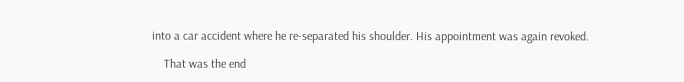into a car accident where he re-separated his shoulder. His appointment was again revoked.

    That was the end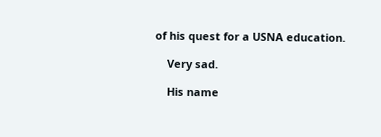of his quest for a USNA education.

    Very sad.

    His name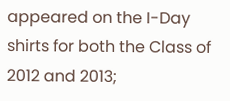appeared on the I-Day shirts for both the Class of 2012 and 2013;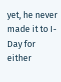yet, he never made it to I-Day for either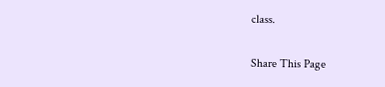class.

Share This Page